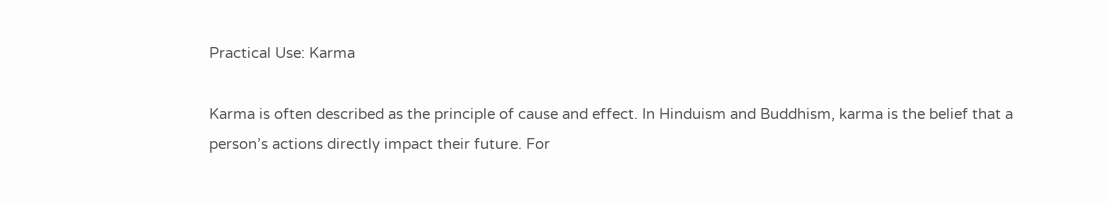Practical Use: Karma

Karma is often described as the principle of cause and effect. In Hinduism and Buddhism, karma is the belief that a person’s actions directly impact their future. For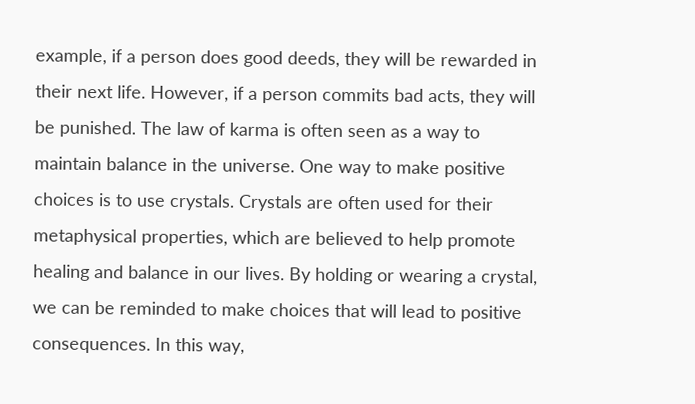example, if a person does good deeds, they will be rewarded in their next life. However, if a person commits bad acts, they will be punished. The law of karma is often seen as a way to maintain balance in the universe. One way to make positive choices is to use crystals. Crystals are often used for their metaphysical properties, which are believed to help promote healing and balance in our lives. By holding or wearing a crystal, we can be reminded to make choices that will lead to positive consequences. In this way,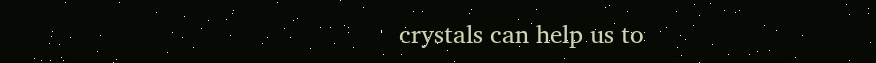crystals can help us to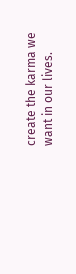create the karma we want in our lives.